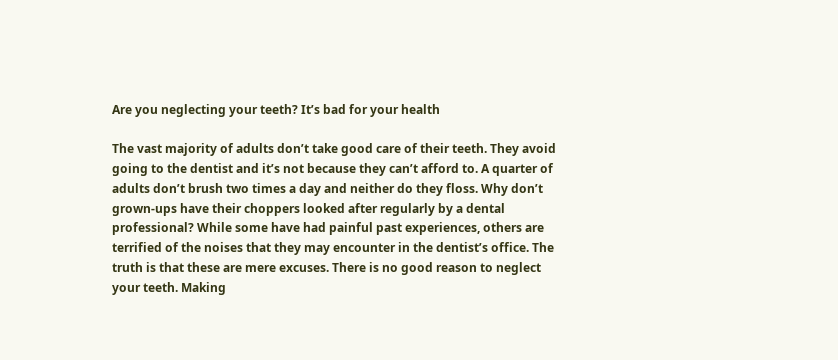Are you neglecting your teeth? It’s bad for your health

The vast majority of adults don’t take good care of their teeth. They avoid going to the dentist and it’s not because they can’t afford to. A quarter of adults don’t brush two times a day and neither do they floss. Why don’t grown-ups have their choppers looked after regularly by a dental professional? While some have had painful past experiences, others are terrified of the noises that they may encounter in the dentist’s office. The truth is that these are mere excuses. There is no good reason to neglect your teeth. Making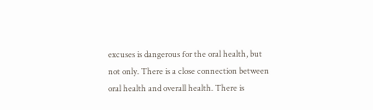excuses is dangerous for the oral health, but not only. There is a close connection between oral health and overall health. There is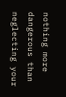nothing more dangerous than neglecting your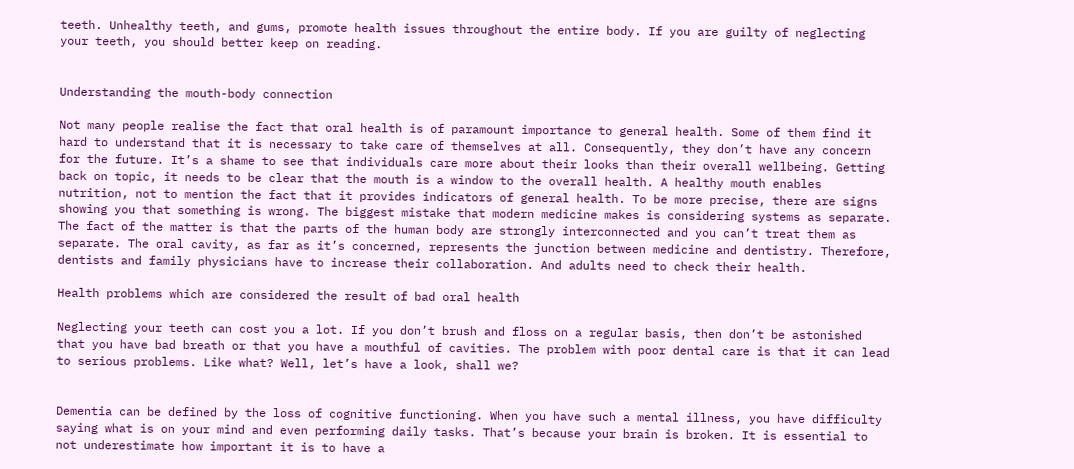teeth. Unhealthy teeth, and gums, promote health issues throughout the entire body. If you are guilty of neglecting your teeth, you should better keep on reading.


Understanding the mouth-body connection

Not many people realise the fact that oral health is of paramount importance to general health. Some of them find it hard to understand that it is necessary to take care of themselves at all. Consequently, they don’t have any concern for the future. It’s a shame to see that individuals care more about their looks than their overall wellbeing. Getting back on topic, it needs to be clear that the mouth is a window to the overall health. A healthy mouth enables nutrition, not to mention the fact that it provides indicators of general health. To be more precise, there are signs showing you that something is wrong. The biggest mistake that modern medicine makes is considering systems as separate. The fact of the matter is that the parts of the human body are strongly interconnected and you can’t treat them as separate. The oral cavity, as far as it’s concerned, represents the junction between medicine and dentistry. Therefore, dentists and family physicians have to increase their collaboration. And adults need to check their health.

Health problems which are considered the result of bad oral health

Neglecting your teeth can cost you a lot. If you don’t brush and floss on a regular basis, then don’t be astonished that you have bad breath or that you have a mouthful of cavities. The problem with poor dental care is that it can lead to serious problems. Like what? Well, let’s have a look, shall we?


Dementia can be defined by the loss of cognitive functioning. When you have such a mental illness, you have difficulty saying what is on your mind and even performing daily tasks. That’s because your brain is broken. It is essential to not underestimate how important it is to have a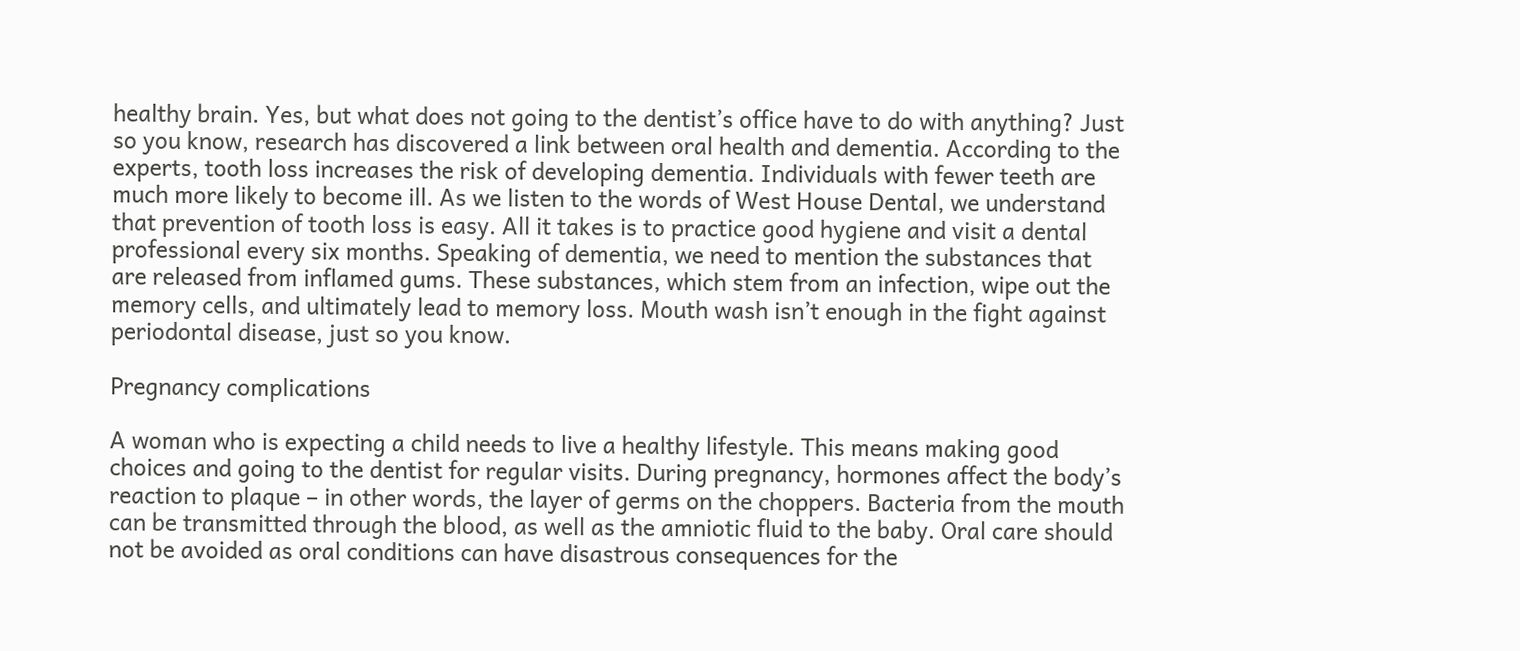healthy brain. Yes, but what does not going to the dentist’s office have to do with anything? Just so you know, research has discovered a link between oral health and dementia. According to the experts, tooth loss increases the risk of developing dementia. Individuals with fewer teeth are much more likely to become ill. As we listen to the words of West House Dental, we understand that prevention of tooth loss is easy. All it takes is to practice good hygiene and visit a dental professional every six months. Speaking of dementia, we need to mention the substances that are released from inflamed gums. These substances, which stem from an infection, wipe out the memory cells, and ultimately lead to memory loss. Mouth wash isn’t enough in the fight against periodontal disease, just so you know.

Pregnancy complications

A woman who is expecting a child needs to live a healthy lifestyle. This means making good choices and going to the dentist for regular visits. During pregnancy, hormones affect the body’s reaction to plaque – in other words, the layer of germs on the choppers. Bacteria from the mouth can be transmitted through the blood, as well as the amniotic fluid to the baby. Oral care should not be avoided as oral conditions can have disastrous consequences for the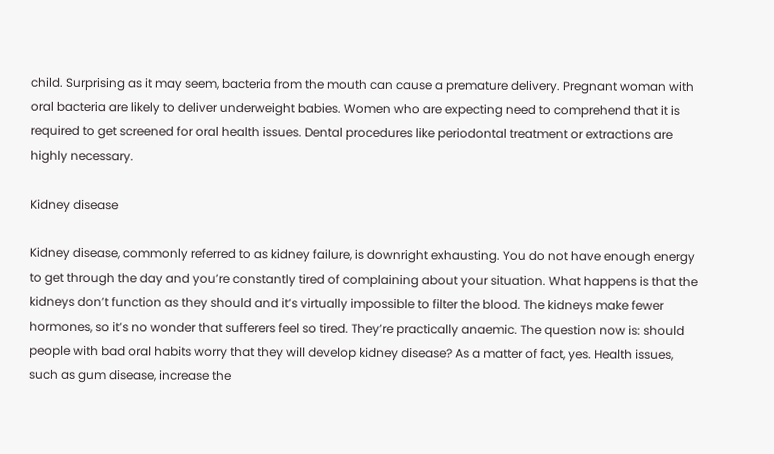child. Surprising as it may seem, bacteria from the mouth can cause a premature delivery. Pregnant woman with oral bacteria are likely to deliver underweight babies. Women who are expecting need to comprehend that it is required to get screened for oral health issues. Dental procedures like periodontal treatment or extractions are highly necessary.

Kidney disease

Kidney disease, commonly referred to as kidney failure, is downright exhausting. You do not have enough energy to get through the day and you’re constantly tired of complaining about your situation. What happens is that the kidneys don’t function as they should and it’s virtually impossible to filter the blood. The kidneys make fewer hormones, so it’s no wonder that sufferers feel so tired. They’re practically anaemic. The question now is: should people with bad oral habits worry that they will develop kidney disease? As a matter of fact, yes. Health issues, such as gum disease, increase the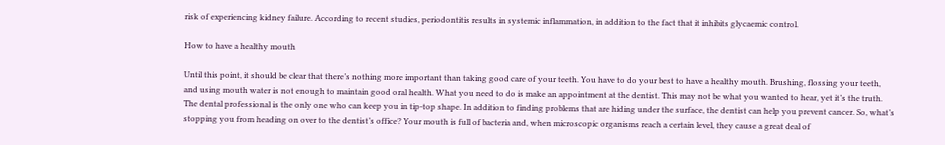risk of experiencing kidney failure. According to recent studies, periodontitis results in systemic inflammation, in addition to the fact that it inhibits glycaemic control.

How to have a healthy mouth

Until this point, it should be clear that there’s nothing more important than taking good care of your teeth. You have to do your best to have a healthy mouth. Brushing, flossing your teeth, and using mouth water is not enough to maintain good oral health. What you need to do is make an appointment at the dentist. This may not be what you wanted to hear, yet it’s the truth. The dental professional is the only one who can keep you in tip-top shape. In addition to finding problems that are hiding under the surface, the dentist can help you prevent cancer. So, what’s stopping you from heading on over to the dentist’s office? Your mouth is full of bacteria and, when microscopic organisms reach a certain level, they cause a great deal of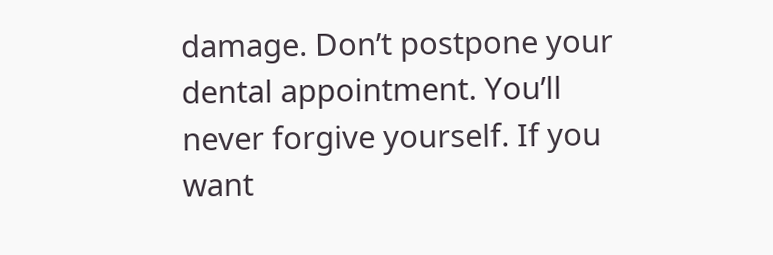damage. Don’t postpone your dental appointment. You’ll never forgive yourself. If you want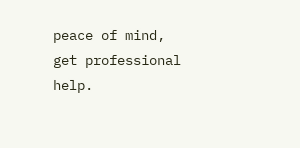peace of mind, get professional help.